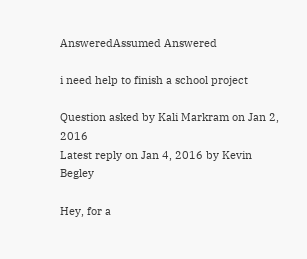AnsweredAssumed Answered

i need help to finish a school project

Question asked by Kali Markram on Jan 2, 2016
Latest reply on Jan 4, 2016 by Kevin Begley

Hey, for a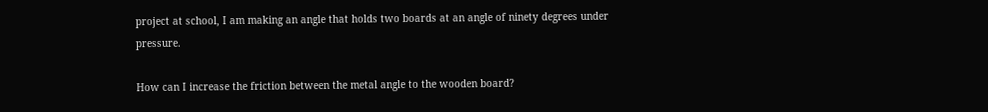project at school, I am making an angle that holds two boards at an angle of ninety degrees under pressure.

How can I increase the friction between the metal angle to the wooden board?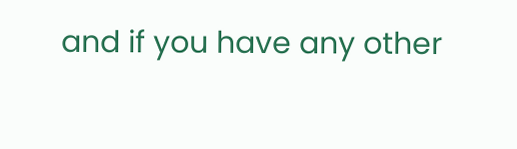and if you have any other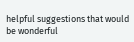helpful suggestions that would be wonderful